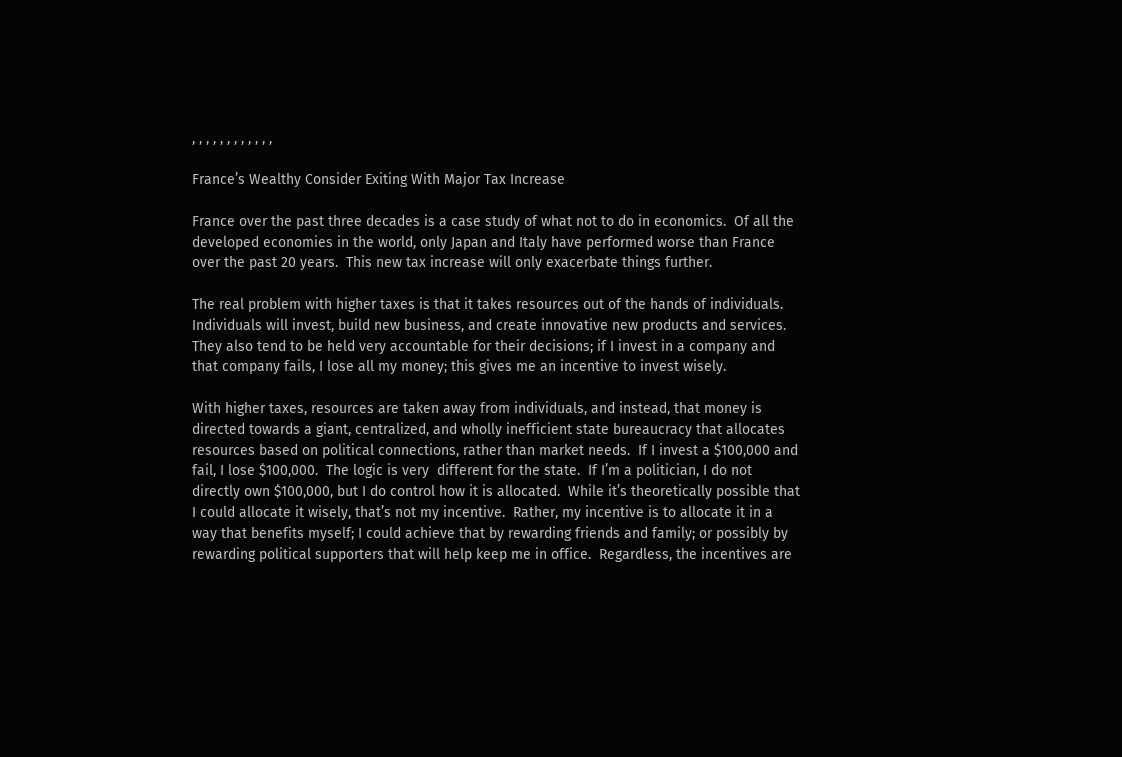, , , , , , , , , , , ,

France’s Wealthy Consider Exiting With Major Tax Increase

France over the past three decades is a case study of what not to do in economics.  Of all the developed economies in the world, only Japan and Italy have performed worse than France over the past 20 years.  This new tax increase will only exacerbate things further.

The real problem with higher taxes is that it takes resources out of the hands of individuals.  Individuals will invest, build new business, and create innovative new products and services.  They also tend to be held very accountable for their decisions; if I invest in a company and that company fails, I lose all my money; this gives me an incentive to invest wisely.

With higher taxes, resources are taken away from individuals, and instead, that money is directed towards a giant, centralized, and wholly inefficient state bureaucracy that allocates resources based on political connections, rather than market needs.  If I invest a $100,000 and fail, I lose $100,000.  The logic is very  different for the state.  If I’m a politician, I do not directly own $100,000, but I do control how it is allocated.  While it’s theoretically possible that I could allocate it wisely, that’s not my incentive.  Rather, my incentive is to allocate it in a way that benefits myself; I could achieve that by rewarding friends and family; or possibly by rewarding political supporters that will help keep me in office.  Regardless, the incentives are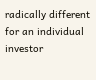radically different for an individual investor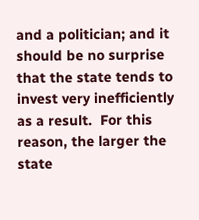and a politician; and it should be no surprise that the state tends to invest very inefficiently as a result.  For this reason, the larger the state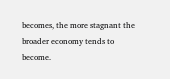becomes, the more stagnant the broader economy tends to become.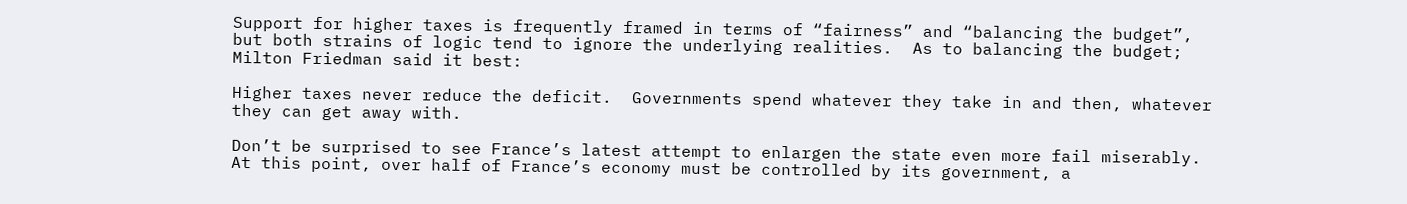Support for higher taxes is frequently framed in terms of “fairness” and “balancing the budget”, but both strains of logic tend to ignore the underlying realities.  As to balancing the budget; Milton Friedman said it best:

Higher taxes never reduce the deficit.  Governments spend whatever they take in and then, whatever they can get away with.

Don’t be surprised to see France’s latest attempt to enlargen the state even more fail miserably.  At this point, over half of France’s economy must be controlled by its government, a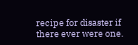recipe for disaster if there ever were one.